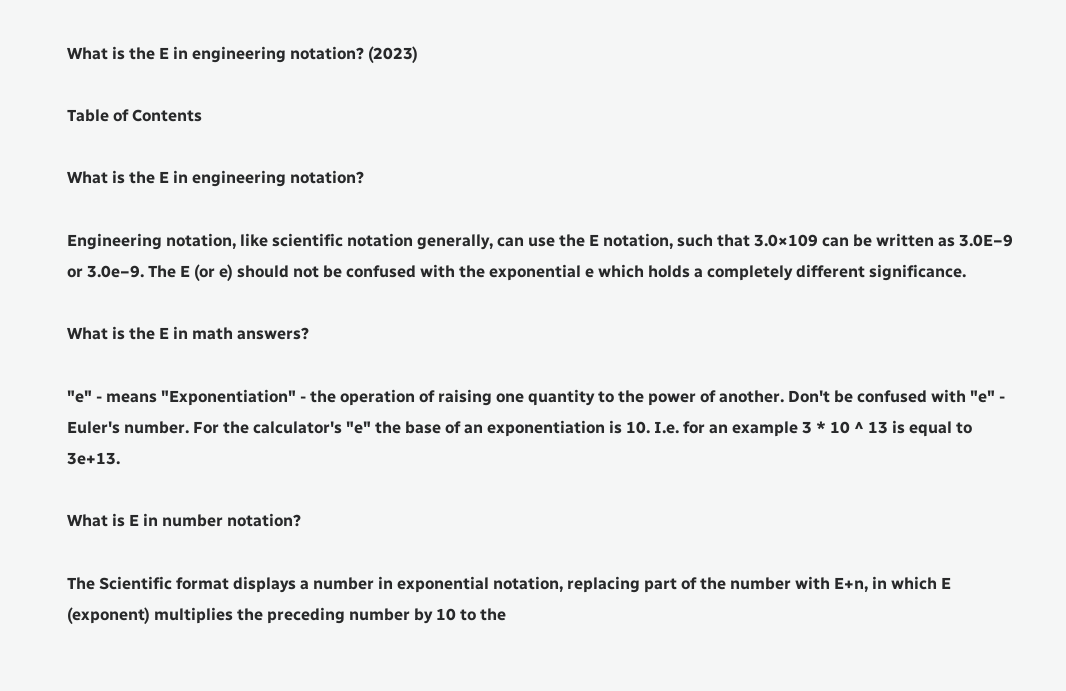What is the E in engineering notation? (2023)

Table of Contents

What is the E in engineering notation?

Engineering notation, like scientific notation generally, can use the E notation, such that 3.0×109 can be written as 3.0E−9 or 3.0e−9. The E (or e) should not be confused with the exponential e which holds a completely different significance.

What is the E in math answers?

"e" - means "Exponentiation" - the operation of raising one quantity to the power of another. Don't be confused with "e" - Euler's number. For the calculator's "e" the base of an exponentiation is 10. I.e. for an example 3 * 10 ^ 13 is equal to 3e+13.

What is E in number notation?

The Scientific format displays a number in exponential notation, replacing part of the number with E+n, in which E (exponent) multiplies the preceding number by 10 to the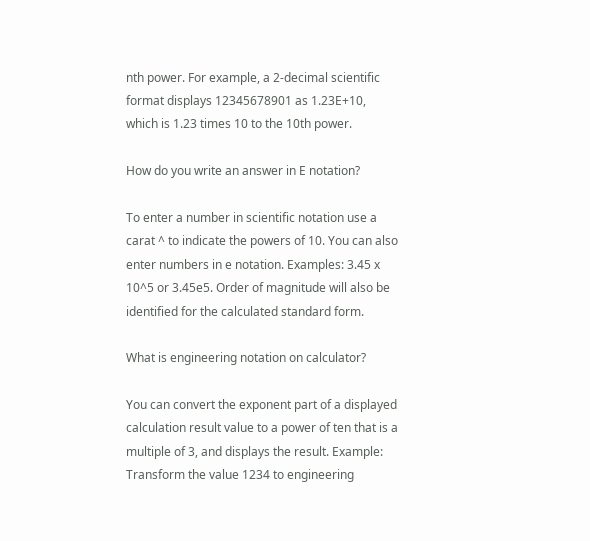nth power. For example, a 2-decimal scientific format displays 12345678901 as 1.23E+10, which is 1.23 times 10 to the 10th power.

How do you write an answer in E notation?

To enter a number in scientific notation use a carat ^ to indicate the powers of 10. You can also enter numbers in e notation. Examples: 3.45 x 10^5 or 3.45e5. Order of magnitude will also be identified for the calculated standard form.

What is engineering notation on calculator?

You can convert the exponent part of a displayed calculation result value to a power of ten that is a multiple of 3, and displays the result. Example: Transform the value 1234 to engineering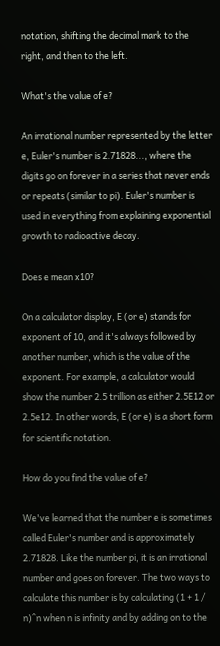notation, shifting the decimal mark to the right, and then to the left.

What's the value of e?

An irrational number represented by the letter e, Euler's number is 2.71828..., where the digits go on forever in a series that never ends or repeats (similar to pi). Euler's number is used in everything from explaining exponential growth to radioactive decay.

Does e mean x10?

On a calculator display, E (or e) stands for exponent of 10, and it's always followed by another number, which is the value of the exponent. For example, a calculator would show the number 2.5 trillion as either 2.5E12 or 2.5e12. In other words, E (or e) is a short form for scientific notation.

How do you find the value of e?

We've learned that the number e is sometimes called Euler's number and is approximately 2.71828. Like the number pi, it is an irrational number and goes on forever. The two ways to calculate this number is by calculating (1 + 1 / n)^n when n is infinity and by adding on to the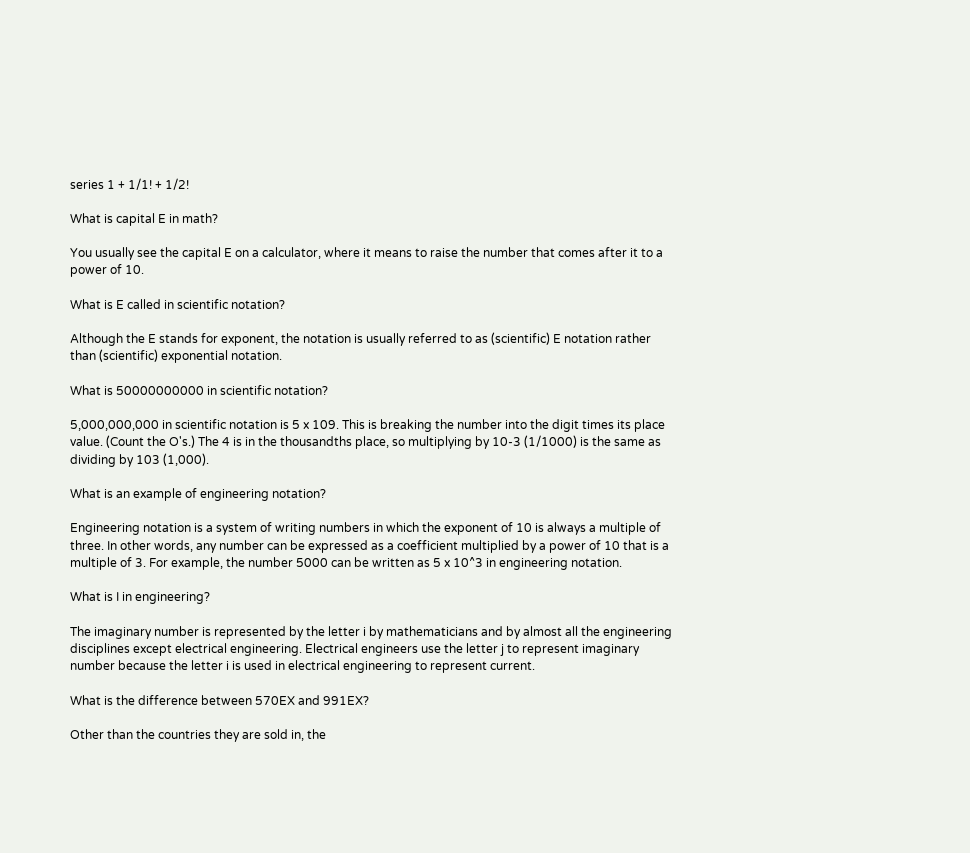series 1 + 1/1! + 1/2!

What is capital E in math?

You usually see the capital E on a calculator, where it means to raise the number that comes after it to a power of 10.

What is E called in scientific notation?

Although the E stands for exponent, the notation is usually referred to as (scientific) E notation rather than (scientific) exponential notation.

What is 50000000000 in scientific notation?

5,000,000,000 in scientific notation is 5 x 109. This is breaking the number into the digit times its place value. (Count the O's.) The 4 is in the thousandths place, so multiplying by 10-3 (1/1000) is the same as dividing by 103 (1,000).

What is an example of engineering notation?

Engineering notation is a system of writing numbers in which the exponent of 10 is always a multiple of three. In other words, any number can be expressed as a coefficient multiplied by a power of 10 that is a multiple of 3. For example, the number 5000 can be written as 5 x 10^3 in engineering notation.

What is I in engineering?

The imaginary number is represented by the letter i by mathematicians and by almost all the engineering disciplines except electrical engineering. Electrical engineers use the letter j to represent imaginary number because the letter i is used in electrical engineering to represent current.

What is the difference between 570EX and 991EX?

Other than the countries they are sold in, the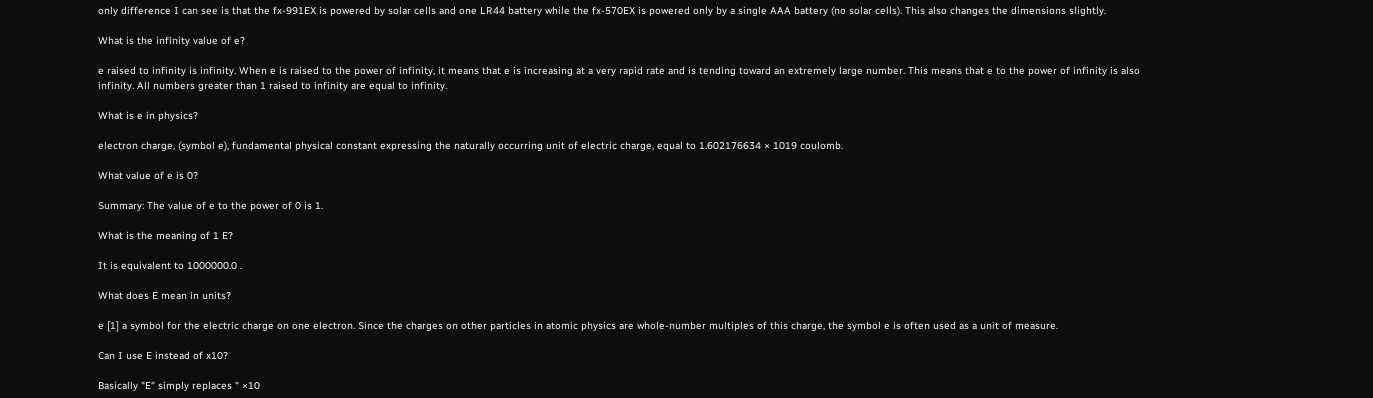only difference I can see is that the fx-991EX is powered by solar cells and one LR44 battery while the fx-570EX is powered only by a single AAA battery (no solar cells). This also changes the dimensions slightly.

What is the infinity value of e?

e raised to infinity is infinity. When e is raised to the power of infinity, it means that e is increasing at a very rapid rate and is tending toward an extremely large number. This means that e to the power of infinity is also infinity. All numbers greater than 1 raised to infinity are equal to infinity.

What is e in physics?

electron charge, (symbol e), fundamental physical constant expressing the naturally occurring unit of electric charge, equal to 1.602176634 × 1019 coulomb.

What value of e is 0?

Summary: The value of e to the power of 0 is 1.

What is the meaning of 1 E?

It is equivalent to 1000000.0 .

What does E mean in units?

e [1] a symbol for the electric charge on one electron. Since the charges on other particles in atomic physics are whole-number multiples of this charge, the symbol e is often used as a unit of measure.

Can I use E instead of x10?

Basically "E" simply replaces " ×10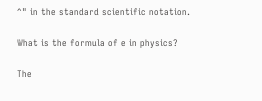^" in the standard scientific notation.

What is the formula of e in physics?

The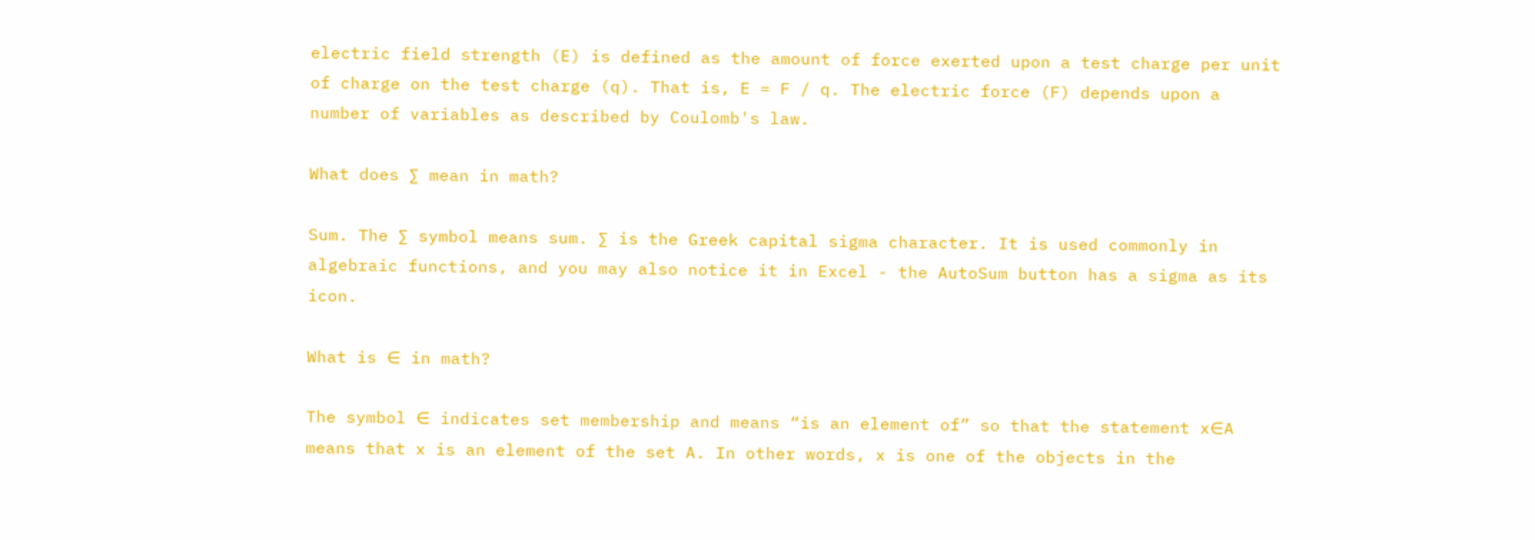electric field strength (E) is defined as the amount of force exerted upon a test charge per unit of charge on the test charge (q). That is, E = F / q. The electric force (F) depends upon a number of variables as described by Coulomb's law.

What does ∑ mean in math?

Sum. The ∑ symbol means sum. ∑ is the Greek capital sigma character. It is used commonly in algebraic functions, and you may also notice it in Excel - the AutoSum button has a sigma as its icon.

What is ∈ in math?

The symbol ∈ indicates set membership and means “is an element of” so that the statement x∈A means that x is an element of the set A. In other words, x is one of the objects in the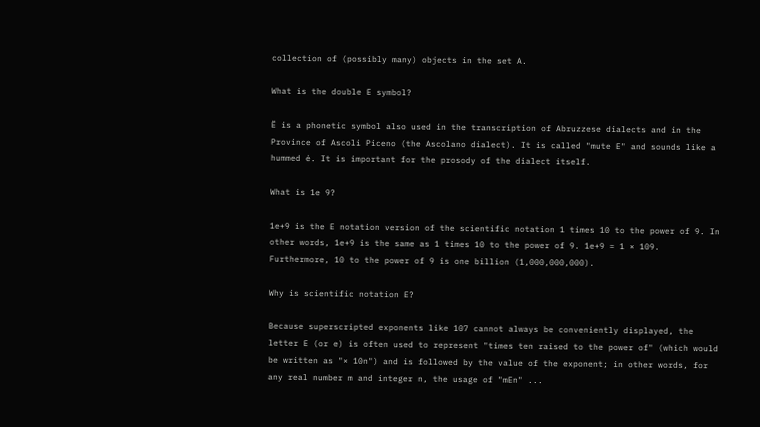collection of (possibly many) objects in the set A.

What is the double E symbol?

Ë is a phonetic symbol also used in the transcription of Abruzzese dialects and in the Province of Ascoli Piceno (the Ascolano dialect). It is called "mute E" and sounds like a hummed é. It is important for the prosody of the dialect itself.

What is 1e 9?

1e+9 is the E notation version of the scientific notation 1 times 10 to the power of 9. In other words, 1e+9 is the same as 1 times 10 to the power of 9. 1e+9 = 1 × 109. Furthermore, 10 to the power of 9 is one billion (1,000,000,000).

Why is scientific notation E?

Because superscripted exponents like 107 cannot always be conveniently displayed, the letter E (or e) is often used to represent "times ten raised to the power of" (which would be written as "× 10n") and is followed by the value of the exponent; in other words, for any real number m and integer n, the usage of "mEn" ...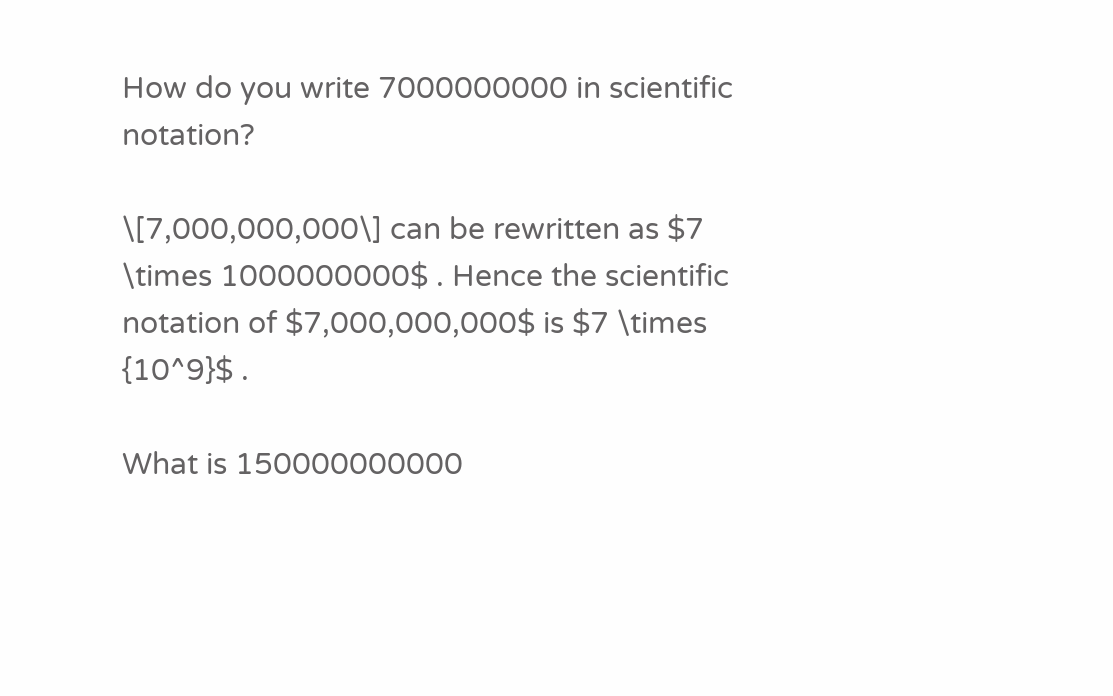How do you write 7000000000 in scientific notation?

\[7,000,000,000\] can be rewritten as $7 \times 1000000000$ . Hence the scientific notation of $7,000,000,000$ is $7 \times {10^9}$ .

What is 150000000000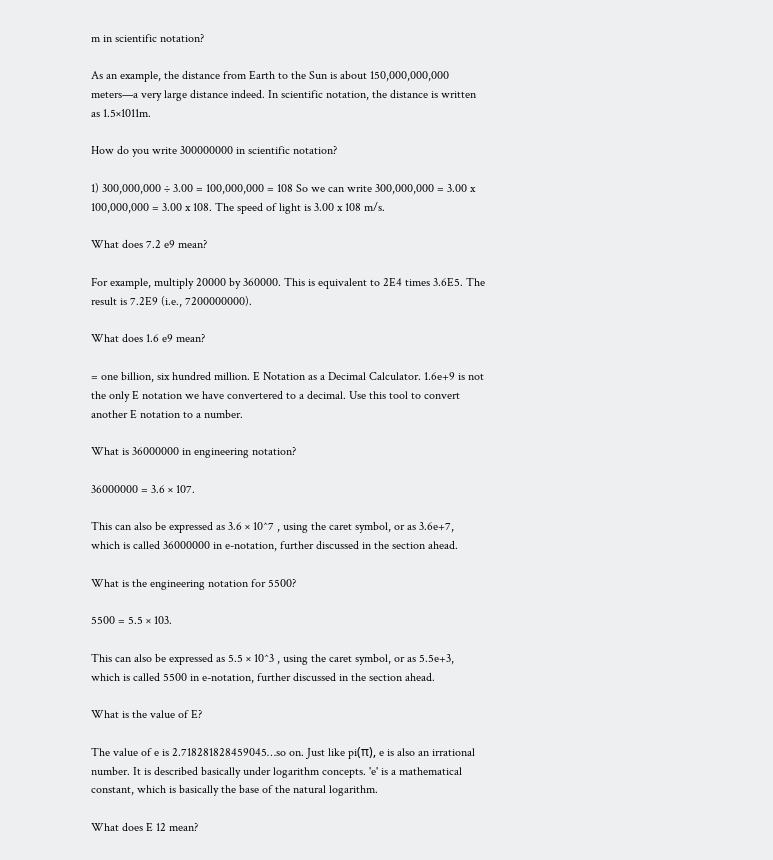m in scientific notation?

As an example, the distance from Earth to the Sun is about 150,000,000,000 meters—a very large distance indeed. In scientific notation, the distance is written as 1.5×1011m.

How do you write 300000000 in scientific notation?

1) 300,000,000 ÷ 3.00 = 100,000,000 = 108 So we can write 300,000,000 = 3.00 x 100,000,000 = 3.00 x 108. The speed of light is 3.00 x 108 m/s.

What does 7.2 e9 mean?

For example, multiply 20000 by 360000. This is equivalent to 2E4 times 3.6E5. The result is 7.2E9 (i.e., 7200000000).

What does 1.6 e9 mean?

= one billion, six hundred million. E Notation as a Decimal Calculator. 1.6e+9 is not the only E notation we have convertered to a decimal. Use this tool to convert another E notation to a number.

What is 36000000 in engineering notation?

36000000 = 3.6 × 107.

This can also be expressed as 3.6 × 10^7 , using the caret symbol, or as 3.6e+7, which is called 36000000 in e-notation, further discussed in the section ahead.

What is the engineering notation for 5500?

5500 = 5.5 × 103.

This can also be expressed as 5.5 × 10^3 , using the caret symbol, or as 5.5e+3, which is called 5500 in e-notation, further discussed in the section ahead.

What is the value of E?

The value of e is 2.718281828459045…so on. Just like pi(π), e is also an irrational number. It is described basically under logarithm concepts. 'e' is a mathematical constant, which is basically the base of the natural logarithm.

What does E 12 mean?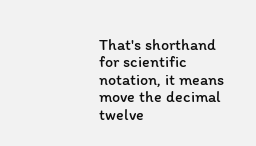That's shorthand for scientific notation, it means move the decimal twelve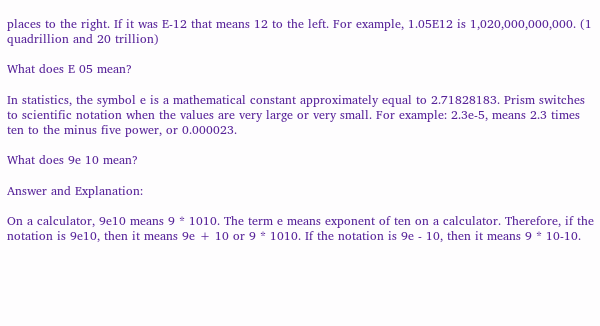places to the right. If it was E-12 that means 12 to the left. For example, 1.05E12 is 1,020,000,000,000. (1 quadrillion and 20 trillion)

What does E 05 mean?

In statistics, the symbol e is a mathematical constant approximately equal to 2.71828183. Prism switches to scientific notation when the values are very large or very small. For example: 2.3e-5, means 2.3 times ten to the minus five power, or 0.000023.

What does 9e 10 mean?

Answer and Explanation:

On a calculator, 9e10 means 9 * 1010. The term e means exponent of ten on a calculator. Therefore, if the notation is 9e10, then it means 9e + 10 or 9 * 1010. If the notation is 9e - 10, then it means 9 * 10-10.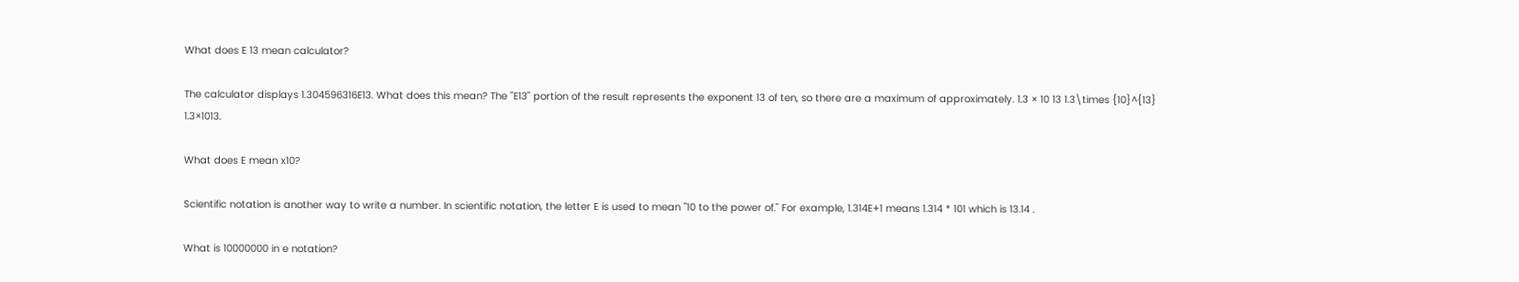What does E 13 mean calculator?

The calculator displays 1.304596316E13. What does this mean? The "E13" portion of the result represents the exponent 13 of ten, so there are a maximum of approximately. 1.3 × 10 13 1.3\times {10}^{13} 1.3×1013.

What does E mean x10?

Scientific notation is another way to write a number. In scientific notation, the letter E is used to mean "10 to the power of." For example, 1.314E+1 means 1.314 * 101 which is 13.14 .

What is 10000000 in e notation?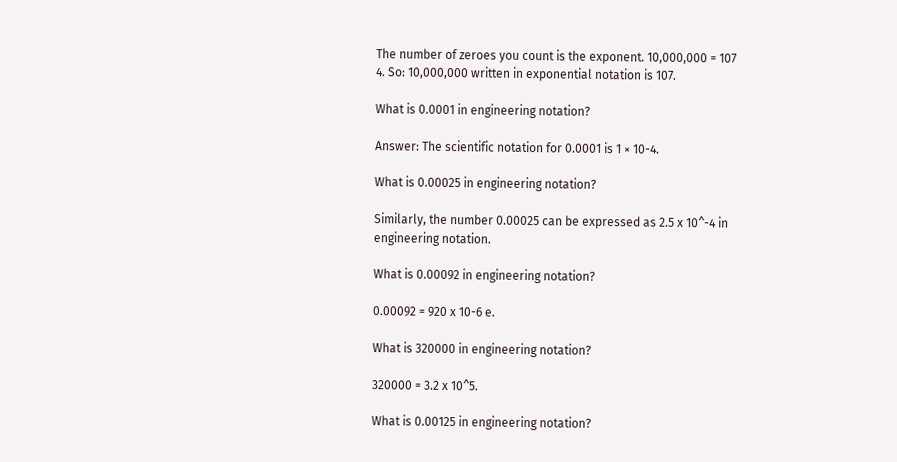The number of zeroes you count is the exponent. 10,000,000 = 107 4. So: 10,000,000 written in exponential notation is 107.

What is 0.0001 in engineering notation?

Answer: The scientific notation for 0.0001 is 1 × 10-4.

What is 0.00025 in engineering notation?

Similarly, the number 0.00025 can be expressed as 2.5 x 10^-4 in engineering notation.

What is 0.00092 in engineering notation?

0.00092 = 920 x 10-6 e.

What is 320000 in engineering notation?

320000 = 3.2 x 10^5.

What is 0.00125 in engineering notation?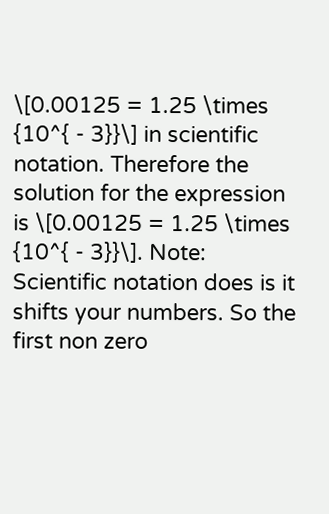\[0.00125 = 1.25 \times {10^{ - 3}}\] in scientific notation. Therefore the solution for the expression is \[0.00125 = 1.25 \times {10^{ - 3}}\]. Note: Scientific notation does is it shifts your numbers. So the first non zero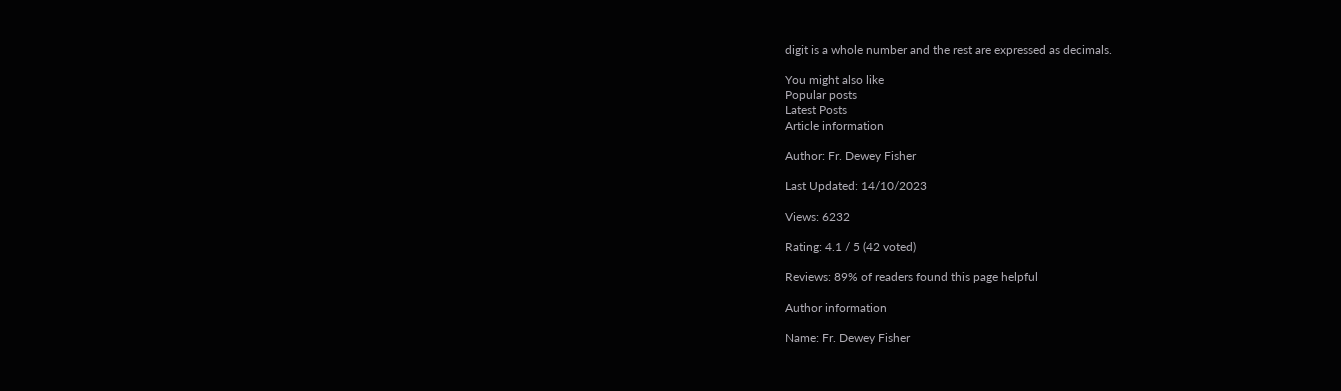digit is a whole number and the rest are expressed as decimals.

You might also like
Popular posts
Latest Posts
Article information

Author: Fr. Dewey Fisher

Last Updated: 14/10/2023

Views: 6232

Rating: 4.1 / 5 (42 voted)

Reviews: 89% of readers found this page helpful

Author information

Name: Fr. Dewey Fisher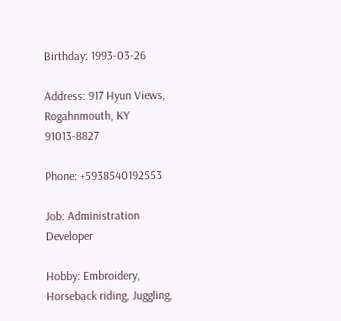Birthday: 1993-03-26

Address: 917 Hyun Views, Rogahnmouth, KY 91013-8827

Phone: +5938540192553

Job: Administration Developer

Hobby: Embroidery, Horseback riding, Juggling,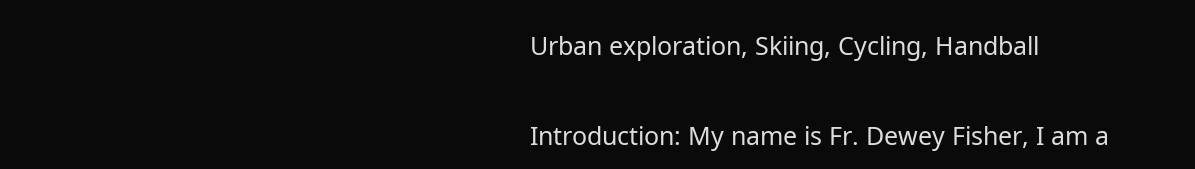Urban exploration, Skiing, Cycling, Handball

Introduction: My name is Fr. Dewey Fisher, I am a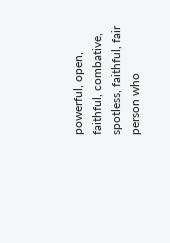powerful, open, faithful, combative, spotless, faithful, fair person who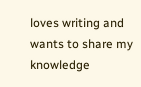loves writing and wants to share my knowledge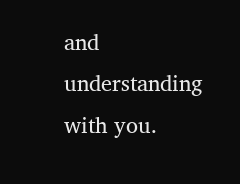and understanding with you.